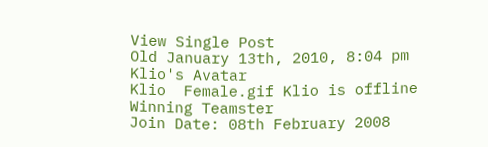View Single Post
Old January 13th, 2010, 8:04 pm
Klio's Avatar
Klio  Female.gif Klio is offline
Winning Teamster
Join Date: 08th February 2008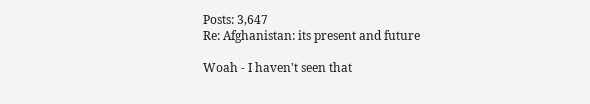Posts: 3,647
Re: Afghanistan: its present and future

Woah - I haven't seen that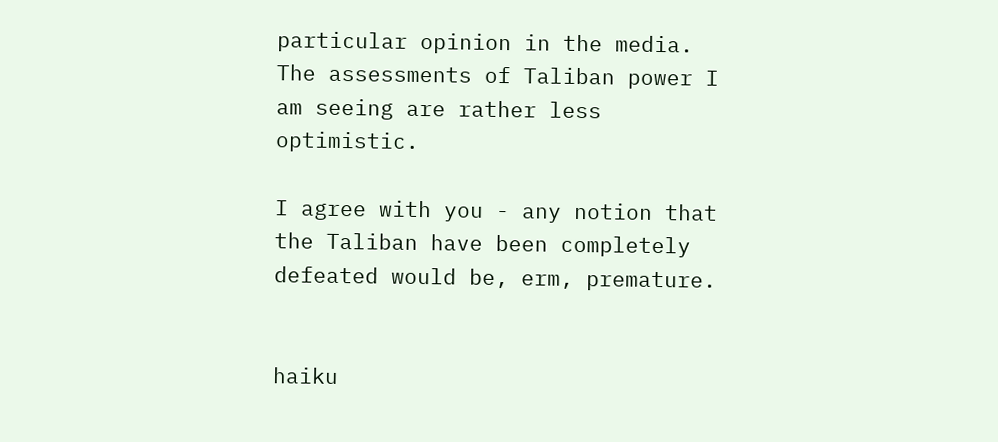particular opinion in the media. The assessments of Taliban power I am seeing are rather less optimistic.

I agree with you - any notion that the Taliban have been completely defeated would be, erm, premature.


haiku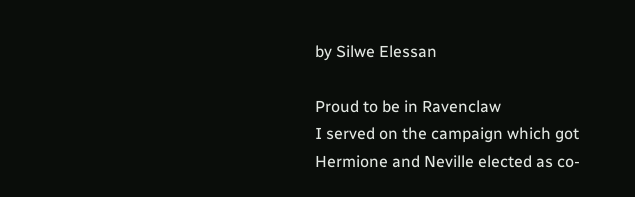by Silwe Elessan

Proud to be in Ravenclaw
I served on the campaign which got Hermione and Neville elected as co-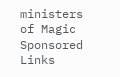ministers of Magic
Sponsored Links